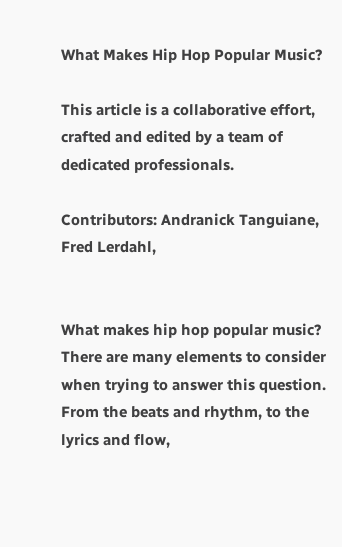What Makes Hip Hop Popular Music?

This article is a collaborative effort, crafted and edited by a team of dedicated professionals.

Contributors: Andranick Tanguiane, Fred Lerdahl,


What makes hip hop popular music? There are many elements to consider when trying to answer this question. From the beats and rhythm, to the lyrics and flow,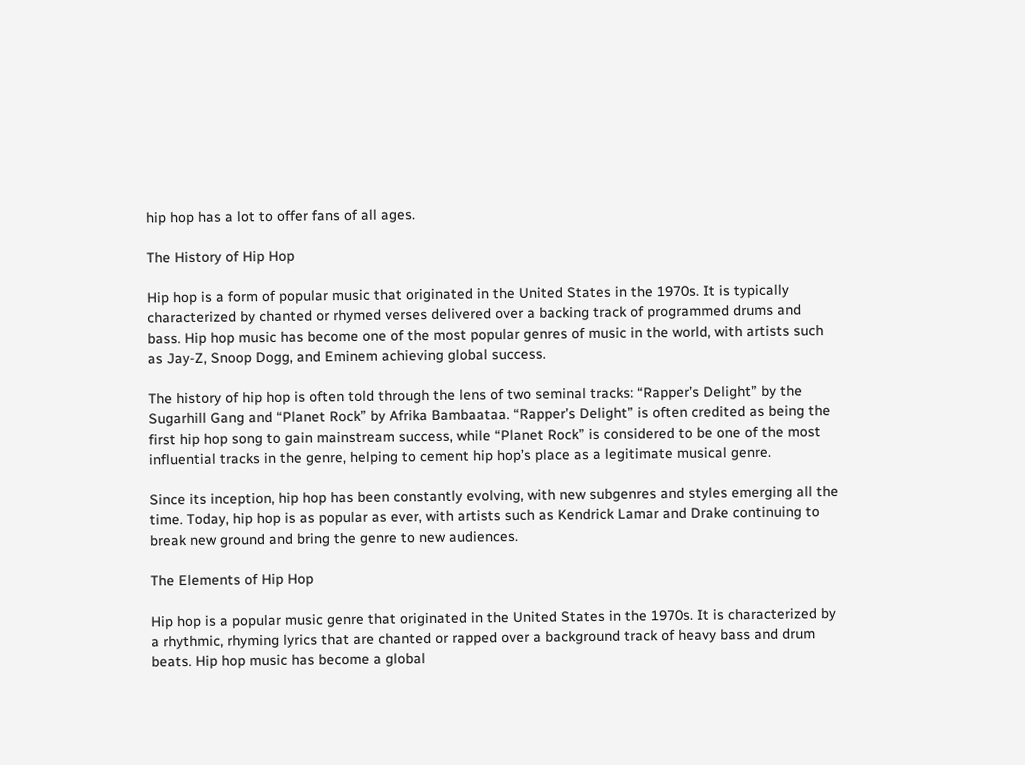hip hop has a lot to offer fans of all ages.

The History of Hip Hop

Hip hop is a form of popular music that originated in the United States in the 1970s. It is typically characterized by chanted or rhymed verses delivered over a backing track of programmed drums and bass. Hip hop music has become one of the most popular genres of music in the world, with artists such as Jay-Z, Snoop Dogg, and Eminem achieving global success.

The history of hip hop is often told through the lens of two seminal tracks: “Rapper’s Delight” by the Sugarhill Gang and “Planet Rock” by Afrika Bambaataa. “Rapper’s Delight” is often credited as being the first hip hop song to gain mainstream success, while “Planet Rock” is considered to be one of the most influential tracks in the genre, helping to cement hip hop’s place as a legitimate musical genre.

Since its inception, hip hop has been constantly evolving, with new subgenres and styles emerging all the time. Today, hip hop is as popular as ever, with artists such as Kendrick Lamar and Drake continuing to break new ground and bring the genre to new audiences.

The Elements of Hip Hop

Hip hop is a popular music genre that originated in the United States in the 1970s. It is characterized by a rhythmic, rhyming lyrics that are chanted or rapped over a background track of heavy bass and drum beats. Hip hop music has become a global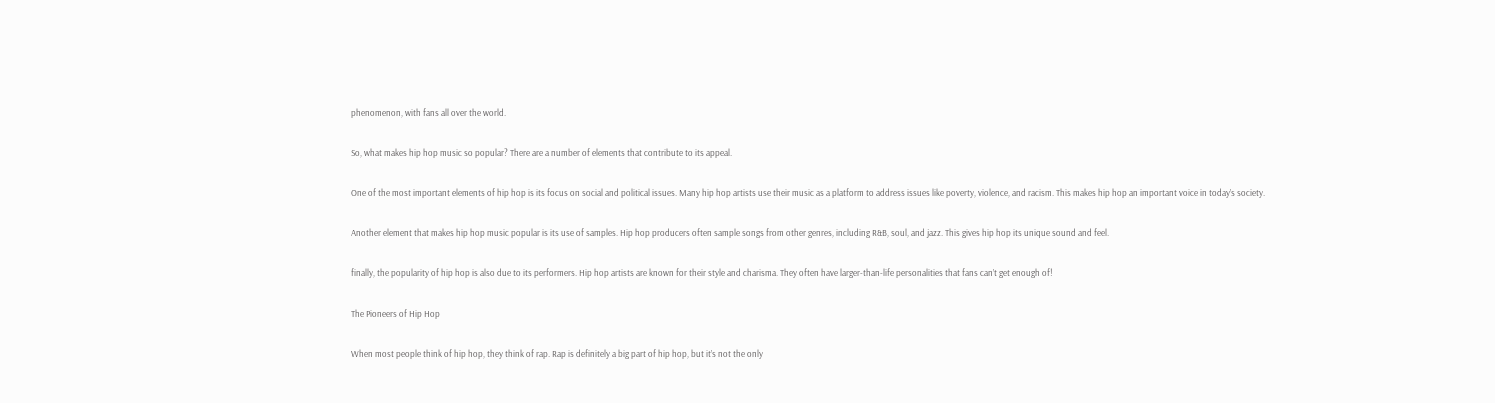phenomenon, with fans all over the world.

So, what makes hip hop music so popular? There are a number of elements that contribute to its appeal.

One of the most important elements of hip hop is its focus on social and political issues. Many hip hop artists use their music as a platform to address issues like poverty, violence, and racism. This makes hip hop an important voice in today’s society.

Another element that makes hip hop music popular is its use of samples. Hip hop producers often sample songs from other genres, including R&B, soul, and jazz. This gives hip hop its unique sound and feel.

finally, the popularity of hip hop is also due to its performers. Hip hop artists are known for their style and charisma. They often have larger-than-life personalities that fans can’t get enough of!

The Pioneers of Hip Hop

When most people think of hip hop, they think of rap. Rap is definitely a big part of hip hop, but it’s not the only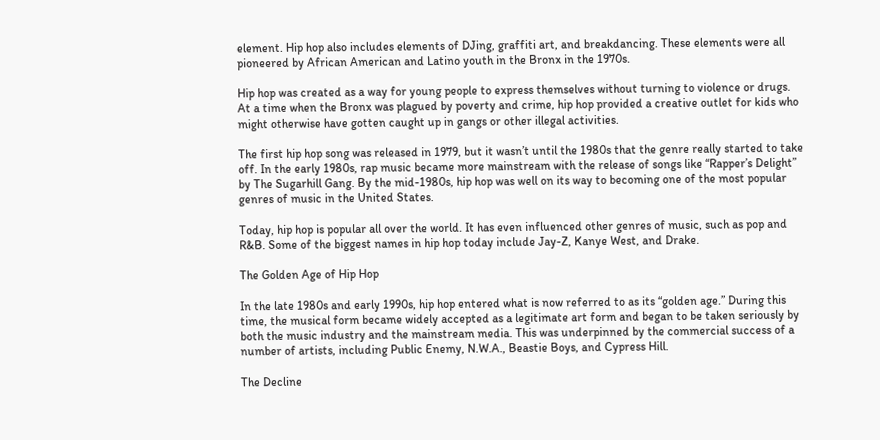element. Hip hop also includes elements of DJing, graffiti art, and breakdancing. These elements were all pioneered by African American and Latino youth in the Bronx in the 1970s.

Hip hop was created as a way for young people to express themselves without turning to violence or drugs. At a time when the Bronx was plagued by poverty and crime, hip hop provided a creative outlet for kids who might otherwise have gotten caught up in gangs or other illegal activities.

The first hip hop song was released in 1979, but it wasn’t until the 1980s that the genre really started to take off. In the early 1980s, rap music became more mainstream with the release of songs like “Rapper’s Delight” by The Sugarhill Gang. By the mid-1980s, hip hop was well on its way to becoming one of the most popular genres of music in the United States.

Today, hip hop is popular all over the world. It has even influenced other genres of music, such as pop and R&B. Some of the biggest names in hip hop today include Jay-Z, Kanye West, and Drake.

The Golden Age of Hip Hop

In the late 1980s and early 1990s, hip hop entered what is now referred to as its “golden age.” During this time, the musical form became widely accepted as a legitimate art form and began to be taken seriously by both the music industry and the mainstream media. This was underpinned by the commercial success of a number of artists, including Public Enemy, N.W.A., Beastie Boys, and Cypress Hill.

The Decline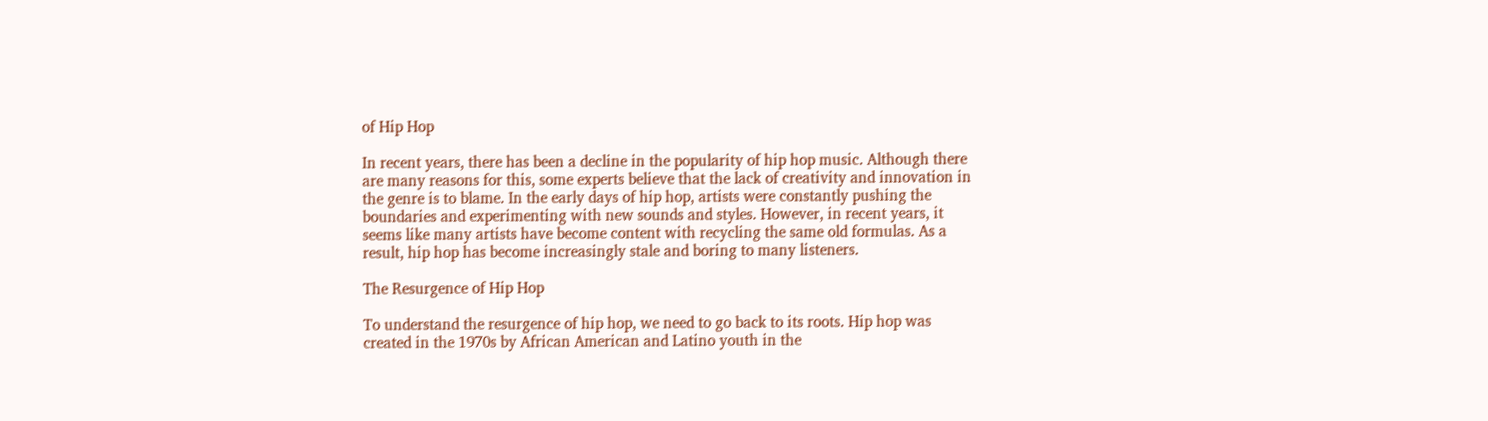of Hip Hop

In recent years, there has been a decline in the popularity of hip hop music. Although there are many reasons for this, some experts believe that the lack of creativity and innovation in the genre is to blame. In the early days of hip hop, artists were constantly pushing the boundaries and experimenting with new sounds and styles. However, in recent years, it seems like many artists have become content with recycling the same old formulas. As a result, hip hop has become increasingly stale and boring to many listeners.

The Resurgence of Hip Hop

To understand the resurgence of hip hop, we need to go back to its roots. Hip hop was created in the 1970s by African American and Latino youth in the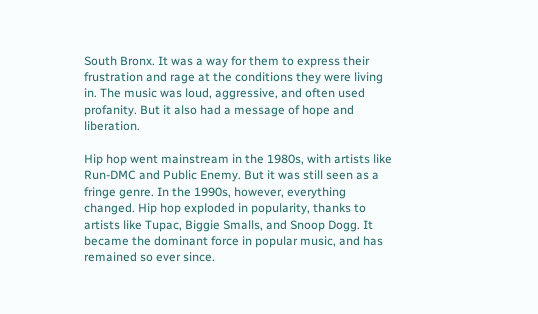South Bronx. It was a way for them to express their frustration and rage at the conditions they were living in. The music was loud, aggressive, and often used profanity. But it also had a message of hope and liberation.

Hip hop went mainstream in the 1980s, with artists like Run-DMC and Public Enemy. But it was still seen as a fringe genre. In the 1990s, however, everything changed. Hip hop exploded in popularity, thanks to artists like Tupac, Biggie Smalls, and Snoop Dogg. It became the dominant force in popular music, and has remained so ever since.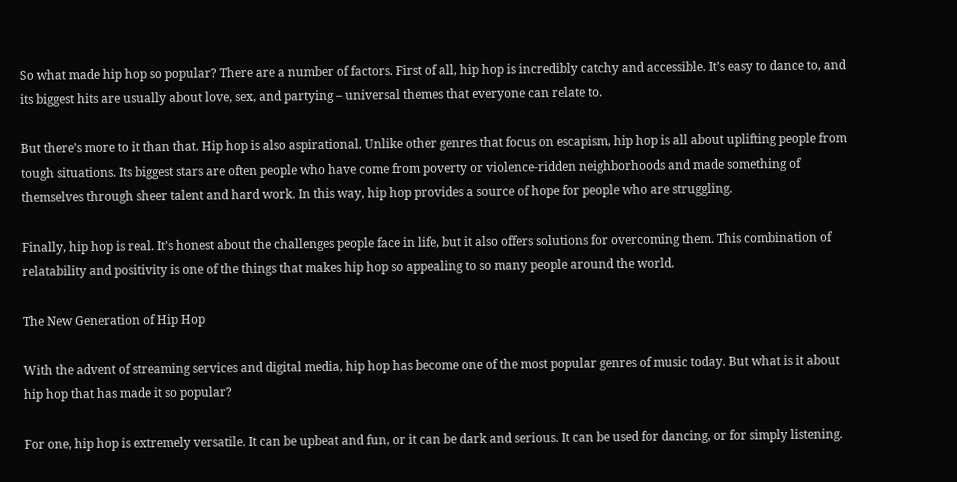So what made hip hop so popular? There are a number of factors. First of all, hip hop is incredibly catchy and accessible. It’s easy to dance to, and its biggest hits are usually about love, sex, and partying – universal themes that everyone can relate to.

But there’s more to it than that. Hip hop is also aspirational. Unlike other genres that focus on escapism, hip hop is all about uplifting people from tough situations. Its biggest stars are often people who have come from poverty or violence-ridden neighborhoods and made something of themselves through sheer talent and hard work. In this way, hip hop provides a source of hope for people who are struggling.

Finally, hip hop is real. It’s honest about the challenges people face in life, but it also offers solutions for overcoming them. This combination of relatability and positivity is one of the things that makes hip hop so appealing to so many people around the world.

The New Generation of Hip Hop

With the advent of streaming services and digital media, hip hop has become one of the most popular genres of music today. But what is it about hip hop that has made it so popular?

For one, hip hop is extremely versatile. It can be upbeat and fun, or it can be dark and serious. It can be used for dancing, or for simply listening.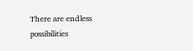There are endless possibilities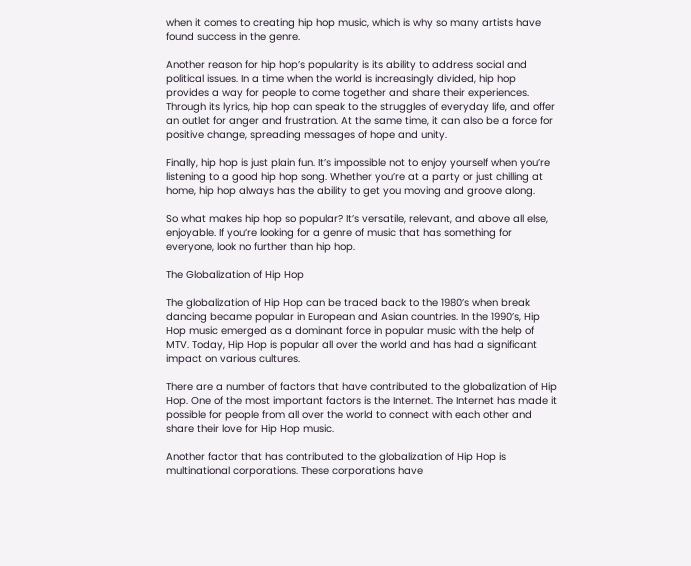when it comes to creating hip hop music, which is why so many artists have found success in the genre.

Another reason for hip hop’s popularity is its ability to address social and political issues. In a time when the world is increasingly divided, hip hop provides a way for people to come together and share their experiences. Through its lyrics, hip hop can speak to the struggles of everyday life, and offer an outlet for anger and frustration. At the same time, it can also be a force for positive change, spreading messages of hope and unity.

Finally, hip hop is just plain fun. It’s impossible not to enjoy yourself when you’re listening to a good hip hop song. Whether you’re at a party or just chilling at home, hip hop always has the ability to get you moving and groove along.

So what makes hip hop so popular? It’s versatile, relevant, and above all else, enjoyable. If you’re looking for a genre of music that has something for everyone, look no further than hip hop.

The Globalization of Hip Hop

The globalization of Hip Hop can be traced back to the 1980’s when break dancing became popular in European and Asian countries. In the 1990’s, Hip Hop music emerged as a dominant force in popular music with the help of MTV. Today, Hip Hop is popular all over the world and has had a significant impact on various cultures.

There are a number of factors that have contributed to the globalization of Hip Hop. One of the most important factors is the Internet. The Internet has made it possible for people from all over the world to connect with each other and share their love for Hip Hop music.

Another factor that has contributed to the globalization of Hip Hop is multinational corporations. These corporations have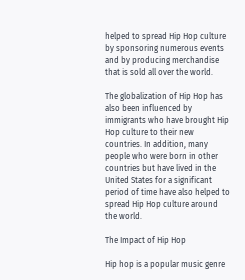helped to spread Hip Hop culture by sponsoring numerous events and by producing merchandise that is sold all over the world.

The globalization of Hip Hop has also been influenced by immigrants who have brought Hip Hop culture to their new countries. In addition, many people who were born in other countries but have lived in the United States for a significant period of time have also helped to spread Hip Hop culture around the world.

The Impact of Hip Hop

Hip hop is a popular music genre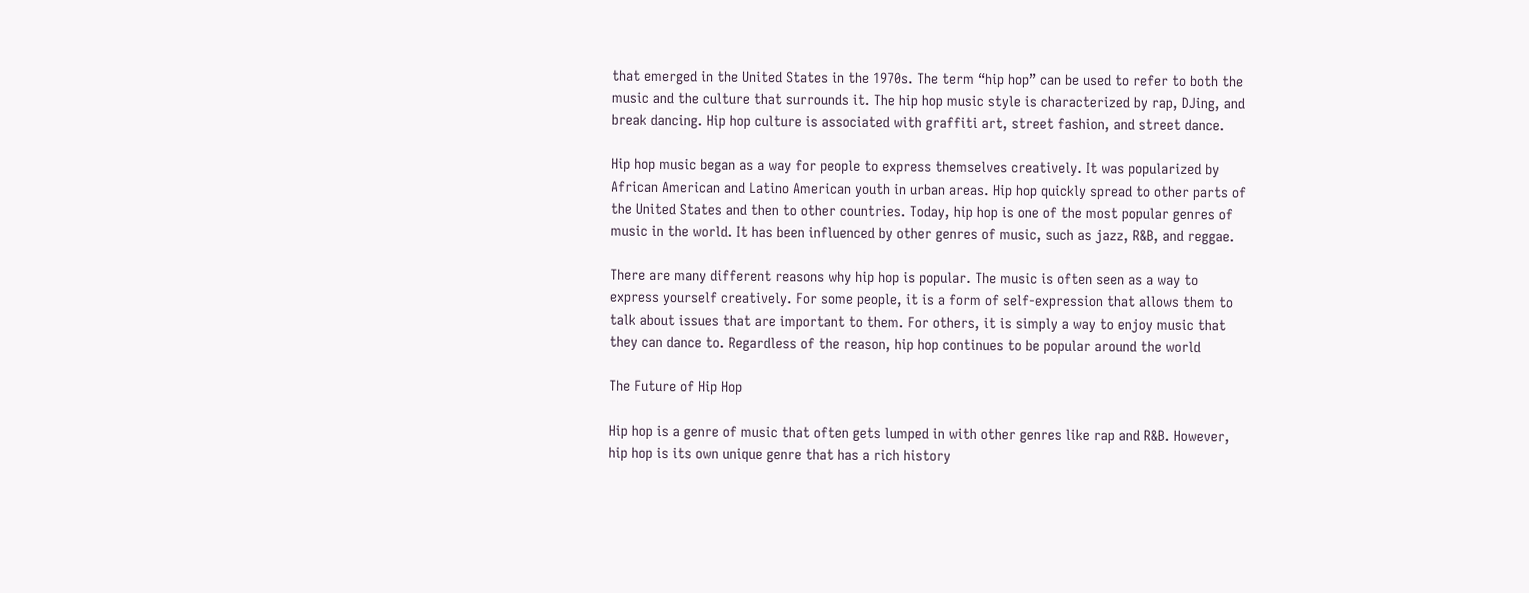that emerged in the United States in the 1970s. The term “hip hop” can be used to refer to both the music and the culture that surrounds it. The hip hop music style is characterized by rap, DJing, and break dancing. Hip hop culture is associated with graffiti art, street fashion, and street dance.

Hip hop music began as a way for people to express themselves creatively. It was popularized by African American and Latino American youth in urban areas. Hip hop quickly spread to other parts of the United States and then to other countries. Today, hip hop is one of the most popular genres of music in the world. It has been influenced by other genres of music, such as jazz, R&B, and reggae.

There are many different reasons why hip hop is popular. The music is often seen as a way to express yourself creatively. For some people, it is a form of self-expression that allows them to talk about issues that are important to them. For others, it is simply a way to enjoy music that they can dance to. Regardless of the reason, hip hop continues to be popular around the world

The Future of Hip Hop

Hip hop is a genre of music that often gets lumped in with other genres like rap and R&B. However, hip hop is its own unique genre that has a rich history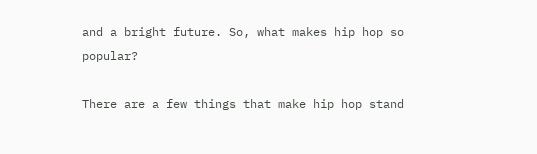and a bright future. So, what makes hip hop so popular?

There are a few things that make hip hop stand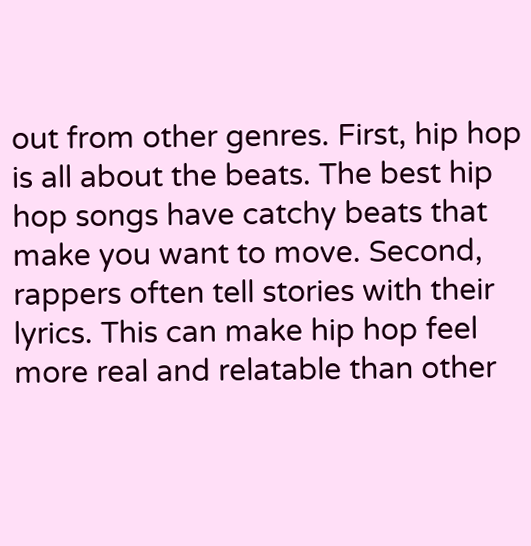out from other genres. First, hip hop is all about the beats. The best hip hop songs have catchy beats that make you want to move. Second, rappers often tell stories with their lyrics. This can make hip hop feel more real and relatable than other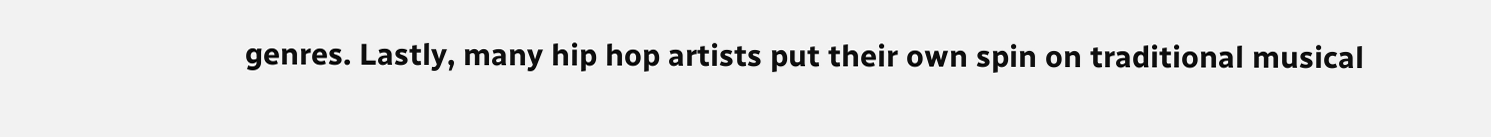genres. Lastly, many hip hop artists put their own spin on traditional musical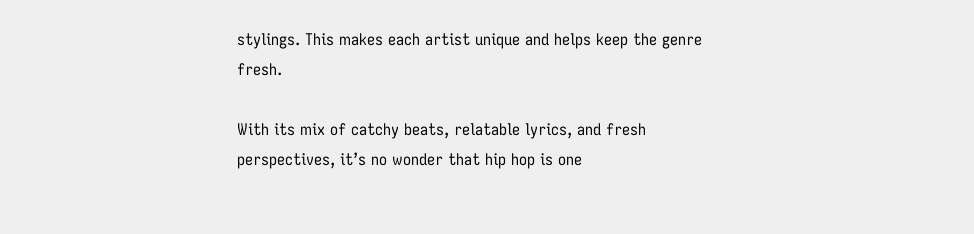stylings. This makes each artist unique and helps keep the genre fresh.

With its mix of catchy beats, relatable lyrics, and fresh perspectives, it’s no wonder that hip hop is one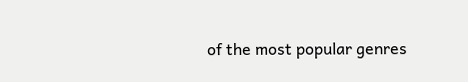of the most popular genres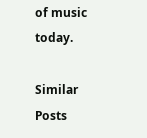of music today.

Similar Posts